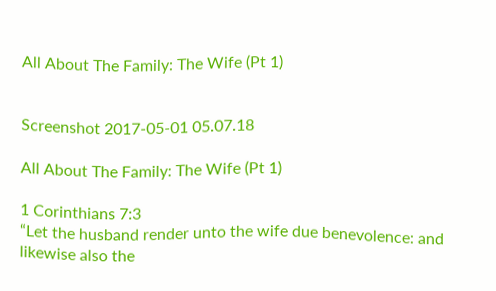All About The Family: The Wife (Pt 1)


Screenshot 2017-05-01 05.07.18

All About The Family: The Wife (Pt 1)

1 Corinthians 7:3
“Let the husband render unto the wife due benevolence: and likewise also the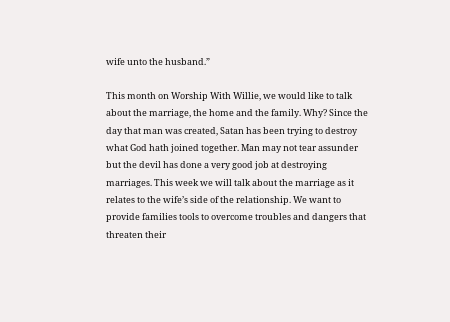wife unto the husband.”

This month on Worship With Willie, we would like to talk about the marriage, the home and the family. Why? Since the day that man was created, Satan has been trying to destroy what God hath joined together. Man may not tear assunder but the devil has done a very good job at destroying marriages. This week we will talk about the marriage as it relates to the wife’s side of the relationship. We want to provide families tools to overcome troubles and dangers that threaten their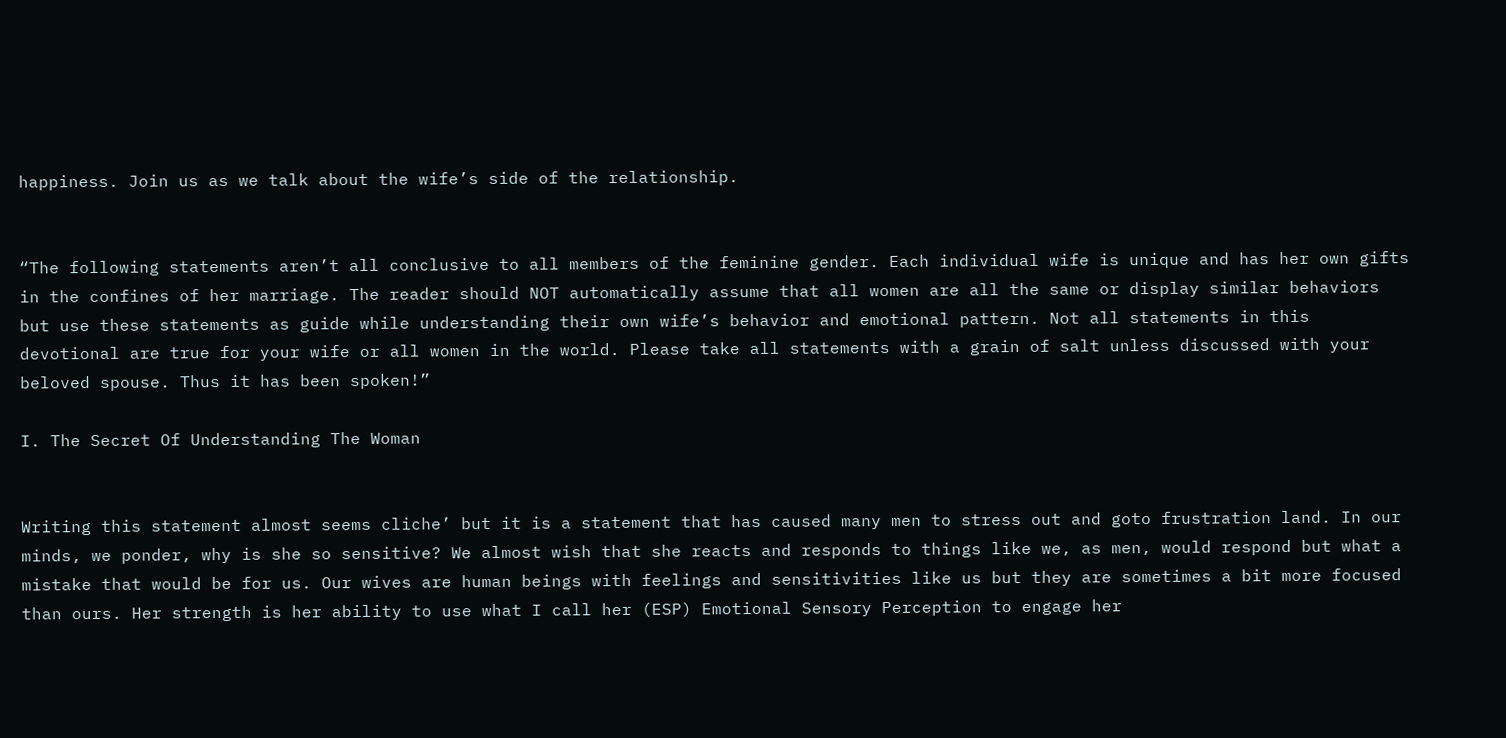happiness. Join us as we talk about the wife’s side of the relationship.


“The following statements aren’t all conclusive to all members of the feminine gender. Each individual wife is unique and has her own gifts in the confines of her marriage. The reader should NOT automatically assume that all women are all the same or display similar behaviors but use these statements as guide while understanding their own wife’s behavior and emotional pattern. Not all statements in this devotional are true for your wife or all women in the world. Please take all statements with a grain of salt unless discussed with your beloved spouse. Thus it has been spoken!”

I. The Secret Of Understanding The Woman


Writing this statement almost seems cliche’ but it is a statement that has caused many men to stress out and goto frustration land. In our minds, we ponder, why is she so sensitive? We almost wish that she reacts and responds to things like we, as men, would respond but what a mistake that would be for us. Our wives are human beings with feelings and sensitivities like us but they are sometimes a bit more focused than ours. Her strength is her ability to use what I call her (ESP) Emotional Sensory Perception to engage her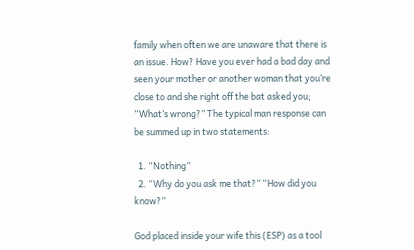family when often we are unaware that there is an issue. How? Have you ever had a bad day and seen your mother or another woman that you’re close to and she right off the bat asked you; “What’s wrong?” The typical man response can be summed up in two statements:

  1. “Nothing”
  2. “Why do you ask me that?” “How did you know?”

God placed inside your wife this (ESP) as a tool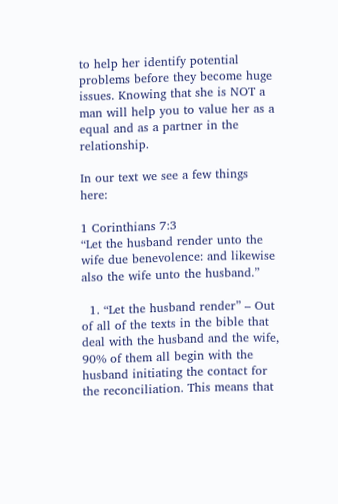to help her identify potential problems before they become huge issues. Knowing that she is NOT a man will help you to value her as a equal and as a partner in the relationship.

In our text we see a few things here:

1 Corinthians 7:3
“Let the husband render unto the wife due benevolence: and likewise also the wife unto the husband.”

  1. “Let the husband render” – Out of all of the texts in the bible that deal with the husband and the wife, 90% of them all begin with the husband initiating the contact for the reconciliation. This means that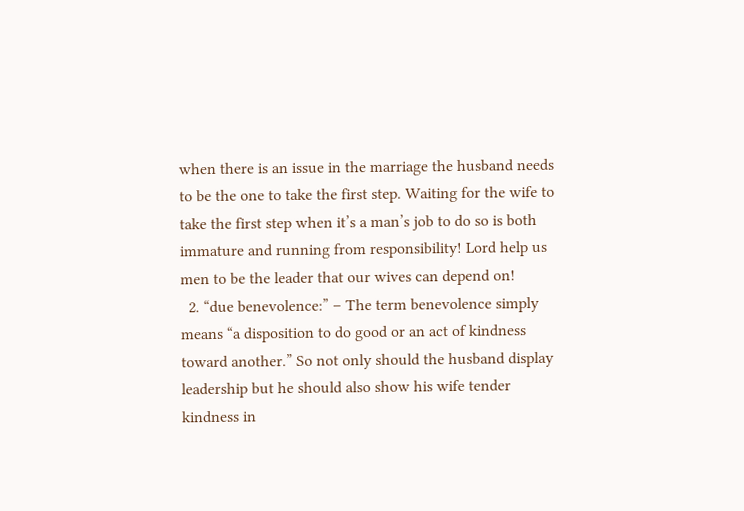when there is an issue in the marriage the husband needs to be the one to take the first step. Waiting for the wife to take the first step when it’s a man’s job to do so is both immature and running from responsibility! Lord help us men to be the leader that our wives can depend on!
  2. “due benevolence:” – The term benevolence simply means “a disposition to do good or an act of kindness toward another.” So not only should the husband display leadership but he should also show his wife tender kindness in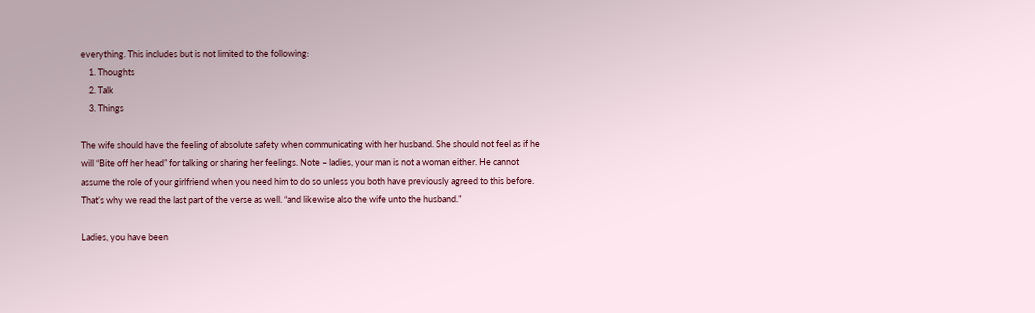everything. This includes but is not limited to the following:
    1. Thoughts
    2. Talk
    3. Things

The wife should have the feeling of absolute safety when communicating with her husband. She should not feel as if he will “Bite off her head” for talking or sharing her feelings. Note – ladies, your man is not a woman either. He cannot assume the role of your girlfriend when you need him to do so unless you both have previously agreed to this before. That’s why we read the last part of the verse as well. “and likewise also the wife unto the husband.”

Ladies, you have been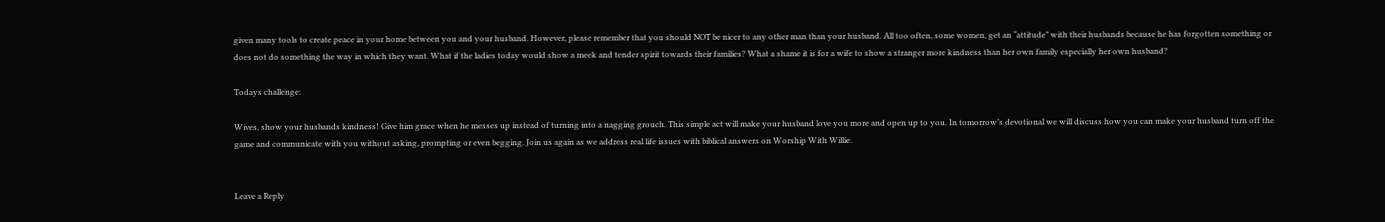given many tools to create peace in your home between you and your husband. However, please remember that you should NOT be nicer to any other man than your husband. All too often, some women, get an “attitude” with their husbands because he has forgotten something or does not do something the way in which they want. What if the ladies today would show a meek and tender spirit towards their families? What a shame it is for a wife to show a stranger more kindness than her own family especially her own husband?

Todays challenge:

Wives, show your husbands kindness! Give him grace when he messes up instead of turning into a nagging grouch. This simple act will make your husband love you more and open up to you. In tomorrow’s devotional we will discuss how you can make your husband turn off the game and communicate with you without asking, prompting or even begging. Join us again as we address real life issues with biblical answers on Worship With Willie.


Leave a Reply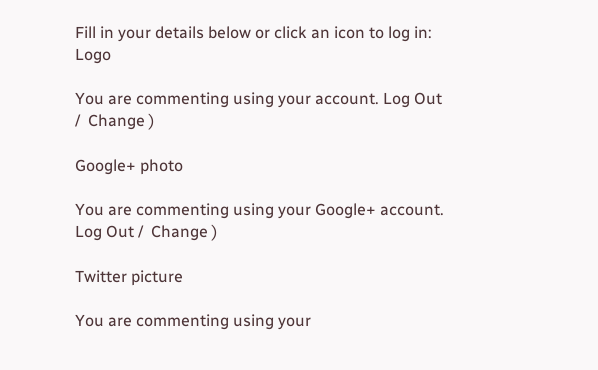Fill in your details below or click an icon to log in: Logo

You are commenting using your account. Log Out /  Change )

Google+ photo

You are commenting using your Google+ account. Log Out /  Change )

Twitter picture

You are commenting using your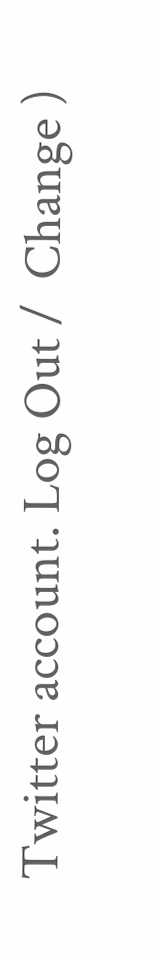Twitter account. Log Out /  Change )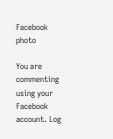Facebook photo

You are commenting using your Facebook account. Log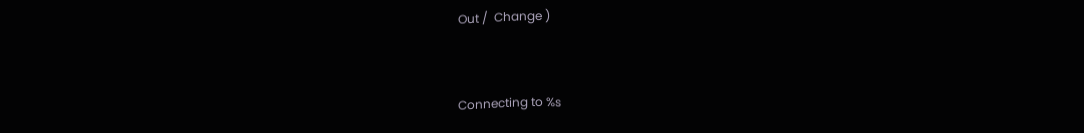Out /  Change )


Connecting to %s